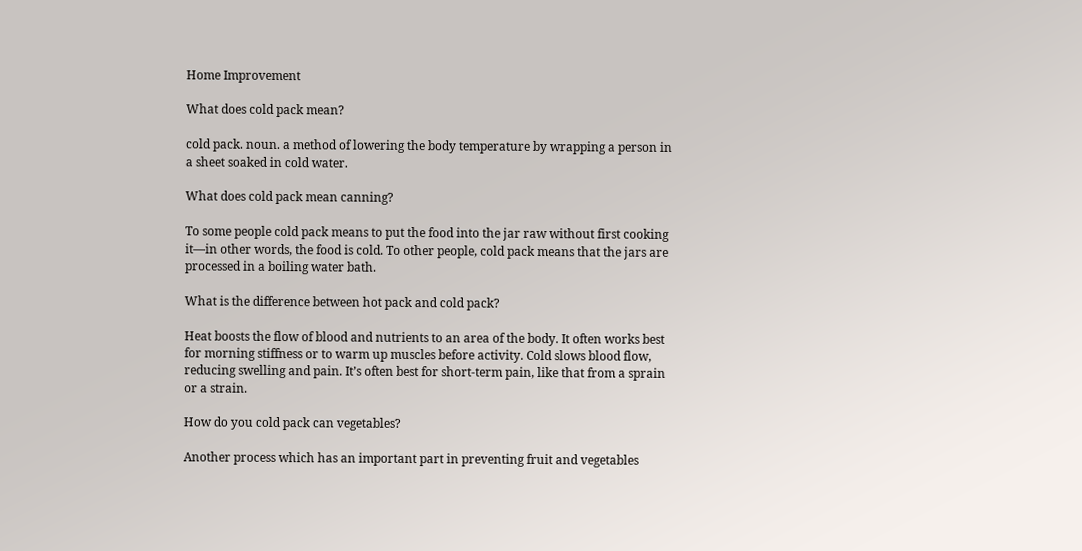Home Improvement

What does cold pack mean?

cold pack. noun. a method of lowering the body temperature by wrapping a person in a sheet soaked in cold water.

What does cold pack mean canning?

To some people cold pack means to put the food into the jar raw without first cooking it—in other words, the food is cold. To other people, cold pack means that the jars are processed in a boiling water bath.

What is the difference between hot pack and cold pack?

Heat boosts the flow of blood and nutrients to an area of the body. It often works best for morning stiffness or to warm up muscles before activity. Cold slows blood flow, reducing swelling and pain. It’s often best for short-term pain, like that from a sprain or a strain.

How do you cold pack can vegetables?

Another process which has an important part in preventing fruit and vegetables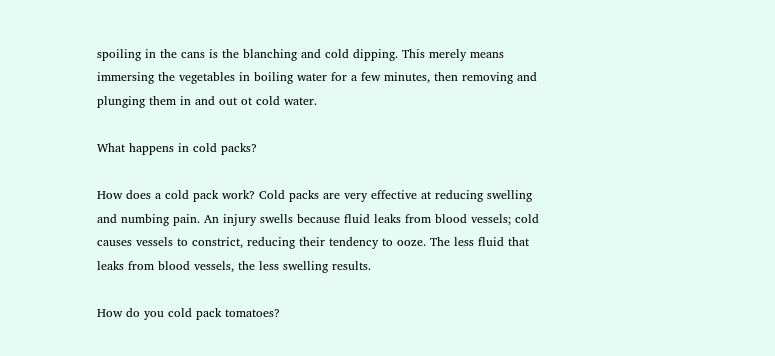spoiling in the cans is the blanching and cold dipping. This merely means immersing the vegetables in boiling water for a few minutes, then removing and plunging them in and out ot cold water.

What happens in cold packs?

How does a cold pack work? Cold packs are very effective at reducing swelling and numbing pain. An injury swells because fluid leaks from blood vessels; cold causes vessels to constrict, reducing their tendency to ooze. The less fluid that leaks from blood vessels, the less swelling results.

How do you cold pack tomatoes?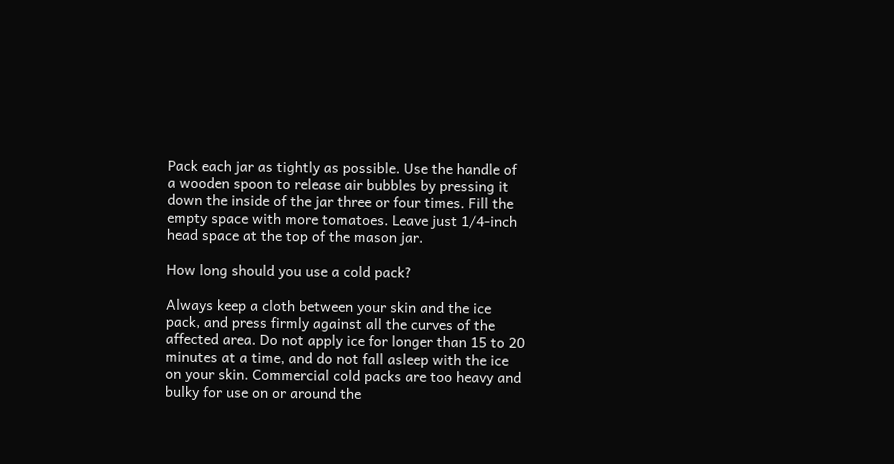Pack each jar as tightly as possible. Use the handle of a wooden spoon to release air bubbles by pressing it down the inside of the jar three or four times. Fill the empty space with more tomatoes. Leave just 1/4-inch head space at the top of the mason jar.

How long should you use a cold pack?

Always keep a cloth between your skin and the ice pack, and press firmly against all the curves of the affected area. Do not apply ice for longer than 15 to 20 minutes at a time, and do not fall asleep with the ice on your skin. Commercial cold packs are too heavy and bulky for use on or around the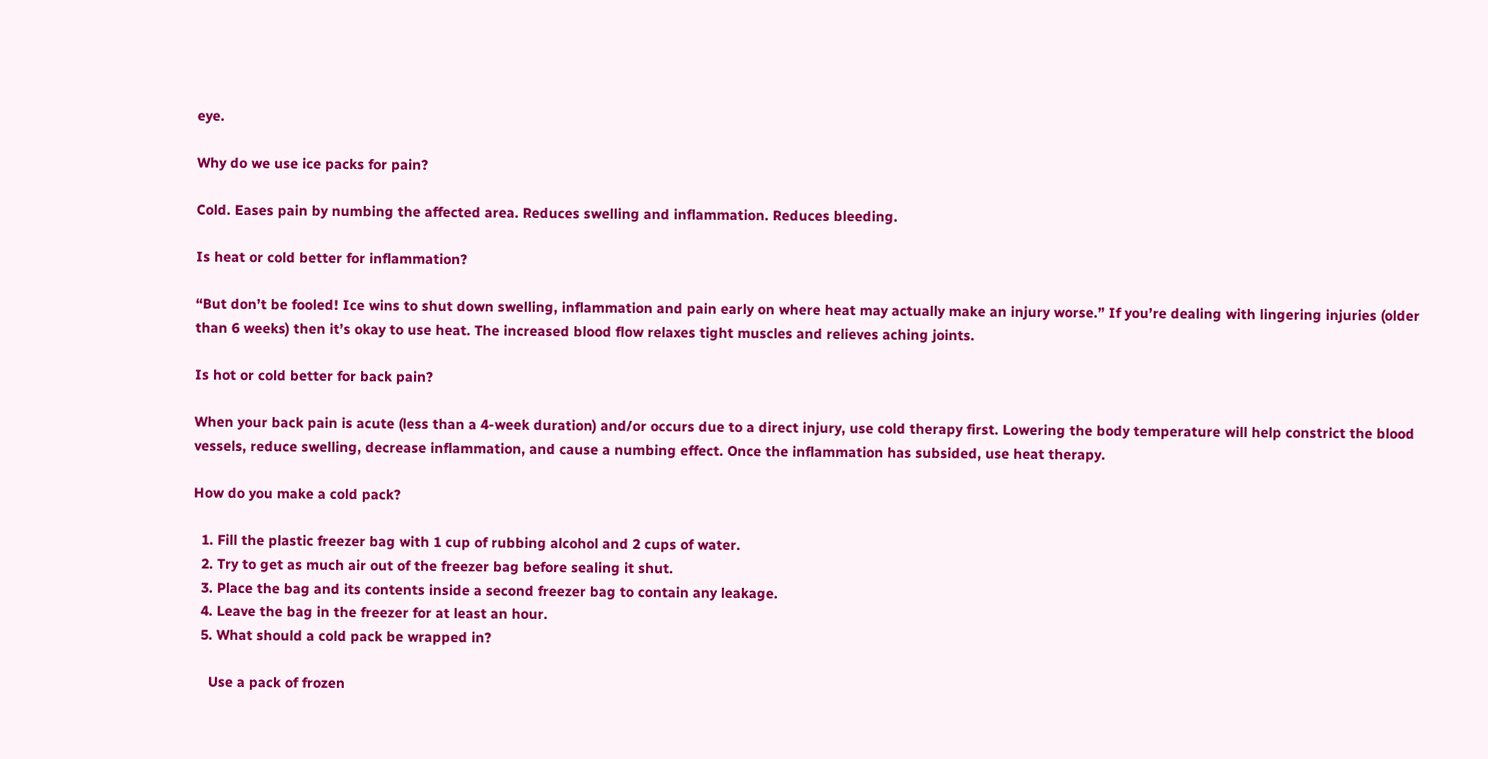eye.

Why do we use ice packs for pain?

Cold. Eases pain by numbing the affected area. Reduces swelling and inflammation. Reduces bleeding.

Is heat or cold better for inflammation?

“But don’t be fooled! Ice wins to shut down swelling, inflammation and pain early on where heat may actually make an injury worse.” If you’re dealing with lingering injuries (older than 6 weeks) then it’s okay to use heat. The increased blood flow relaxes tight muscles and relieves aching joints.

Is hot or cold better for back pain?

When your back pain is acute (less than a 4-week duration) and/or occurs due to a direct injury, use cold therapy first. Lowering the body temperature will help constrict the blood vessels, reduce swelling, decrease inflammation, and cause a numbing effect. Once the inflammation has subsided, use heat therapy.

How do you make a cold pack?

  1. Fill the plastic freezer bag with 1 cup of rubbing alcohol and 2 cups of water.
  2. Try to get as much air out of the freezer bag before sealing it shut.
  3. Place the bag and its contents inside a second freezer bag to contain any leakage.
  4. Leave the bag in the freezer for at least an hour.
  5. What should a cold pack be wrapped in?

    Use a pack of frozen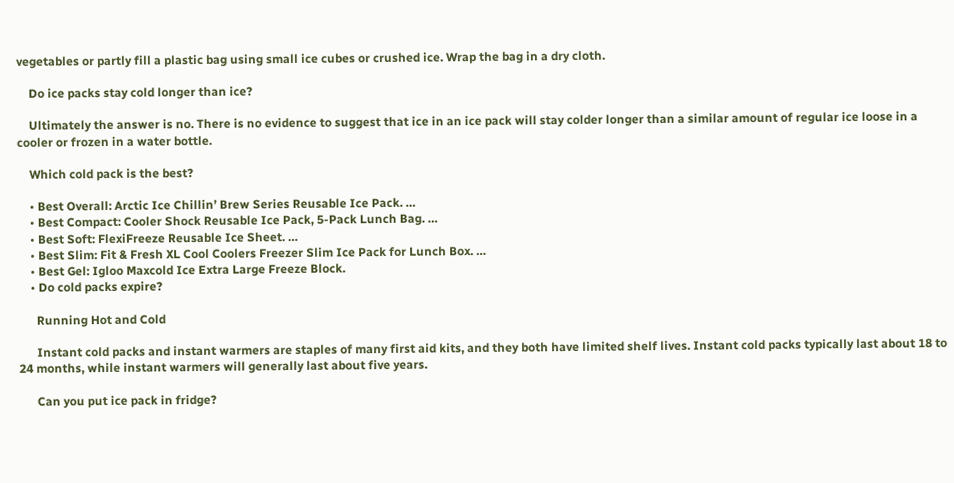vegetables or partly fill a plastic bag using small ice cubes or crushed ice. Wrap the bag in a dry cloth.

    Do ice packs stay cold longer than ice?

    Ultimately the answer is no. There is no evidence to suggest that ice in an ice pack will stay colder longer than a similar amount of regular ice loose in a cooler or frozen in a water bottle.

    Which cold pack is the best?

    • Best Overall: Arctic Ice Chillin’ Brew Series Reusable Ice Pack. …
    • Best Compact: Cooler Shock Reusable Ice Pack, 5-Pack Lunch Bag. …
    • Best Soft: FlexiFreeze Reusable Ice Sheet. …
    • Best Slim: Fit & Fresh XL Cool Coolers Freezer Slim Ice Pack for Lunch Box. …
    • Best Gel: Igloo Maxcold Ice Extra Large Freeze Block.
    • Do cold packs expire?

      Running Hot and Cold

      Instant cold packs and instant warmers are staples of many first aid kits, and they both have limited shelf lives. Instant cold packs typically last about 18 to 24 months, while instant warmers will generally last about five years.

      Can you put ice pack in fridge?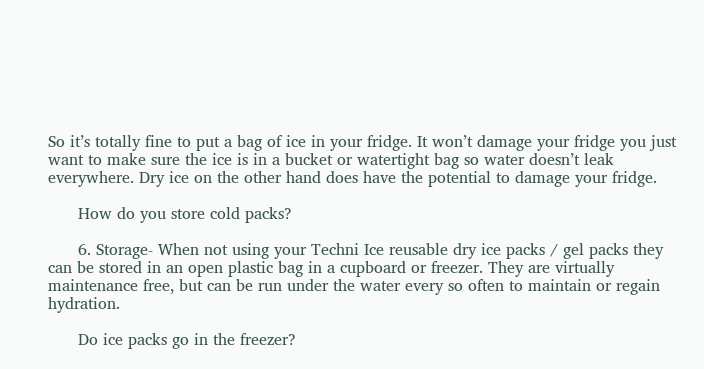So it’s totally fine to put a bag of ice in your fridge. It won’t damage your fridge you just want to make sure the ice is in a bucket or watertight bag so water doesn’t leak everywhere. Dry ice on the other hand does have the potential to damage your fridge.

      How do you store cold packs?

      6. Storage- When not using your Techni Ice reusable dry ice packs / gel packs they can be stored in an open plastic bag in a cupboard or freezer. They are virtually maintenance free, but can be run under the water every so often to maintain or regain hydration.

      Do ice packs go in the freezer?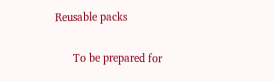Reusable packs

      To be prepared for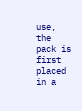use, the pack is first placed in a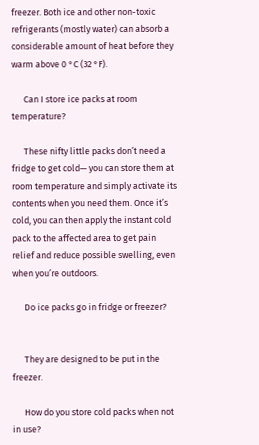freezer. Both ice and other non-toxic refrigerants (mostly water) can absorb a considerable amount of heat before they warm above 0 °C (32 °F).

      Can I store ice packs at room temperature?

      These nifty little packs don’t need a fridge to get cold— you can store them at room temperature and simply activate its contents when you need them. Once it’s cold, you can then apply the instant cold pack to the affected area to get pain relief and reduce possible swelling, even when you’re outdoors.

      Do ice packs go in fridge or freezer?


      They are designed to be put in the freezer.

      How do you store cold packs when not in use?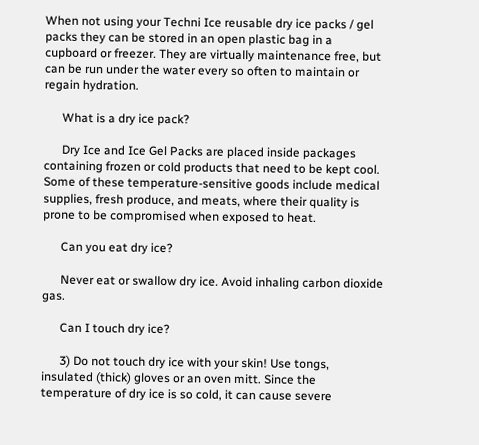When not using your Techni Ice reusable dry ice packs / gel packs they can be stored in an open plastic bag in a cupboard or freezer. They are virtually maintenance free, but can be run under the water every so often to maintain or regain hydration.

      What is a dry ice pack?

      Dry Ice and Ice Gel Packs are placed inside packages containing frozen or cold products that need to be kept cool. Some of these temperature-sensitive goods include medical supplies, fresh produce, and meats, where their quality is prone to be compromised when exposed to heat.

      Can you eat dry ice?

      Never eat or swallow dry ice. Avoid inhaling carbon dioxide gas.

      Can I touch dry ice?

      3) Do not touch dry ice with your skin! Use tongs, insulated (thick) gloves or an oven mitt. Since the temperature of dry ice is so cold, it can cause severe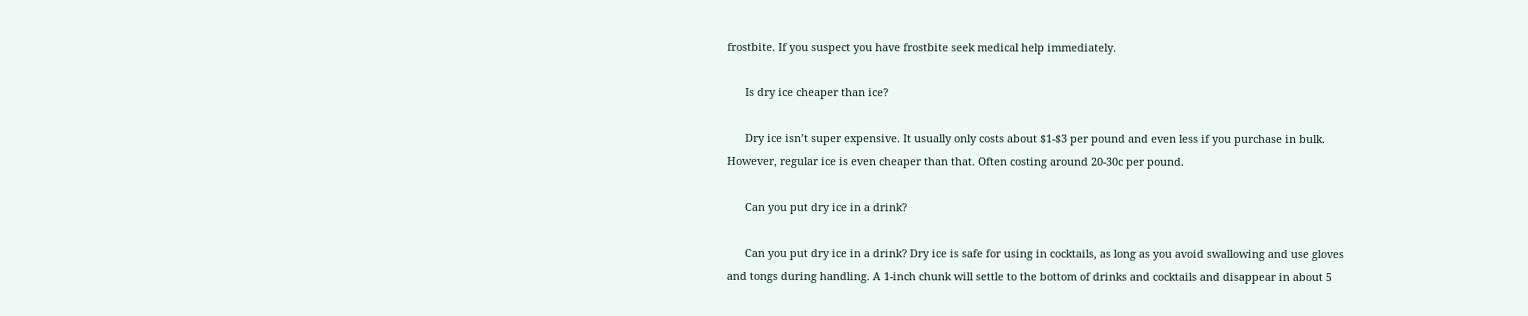frostbite. If you suspect you have frostbite seek medical help immediately.

      Is dry ice cheaper than ice?

      Dry ice isn’t super expensive. It usually only costs about $1-$3 per pound and even less if you purchase in bulk. However, regular ice is even cheaper than that. Often costing around 20-30c per pound.

      Can you put dry ice in a drink?

      Can you put dry ice in a drink? Dry ice is safe for using in cocktails, as long as you avoid swallowing and use gloves and tongs during handling. A 1-inch chunk will settle to the bottom of drinks and cocktails and disappear in about 5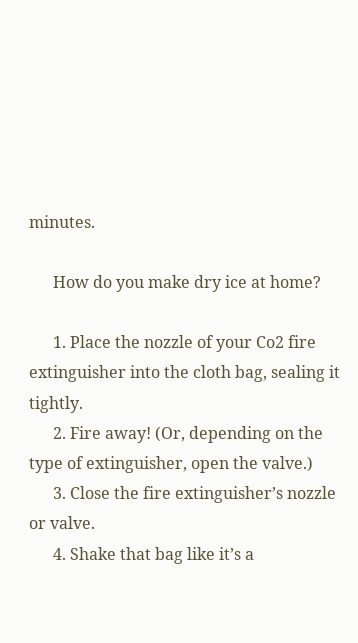minutes.

      How do you make dry ice at home?

      1. Place the nozzle of your Co2 fire extinguisher into the cloth bag, sealing it tightly.
      2. Fire away! (Or, depending on the type of extinguisher, open the valve.)
      3. Close the fire extinguisher’s nozzle or valve.
      4. Shake that bag like it’s a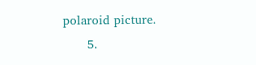polaroid picture.
      5.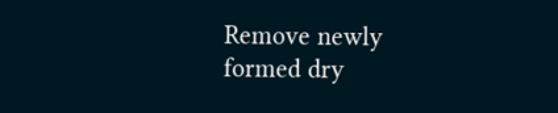Remove newly formed dry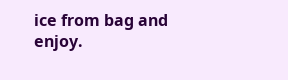ice from bag and enjoy.